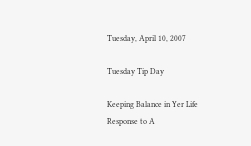Tuesday, April 10, 2007

Tuesday Tip Day

Keeping Balance in Yer Life
Response to A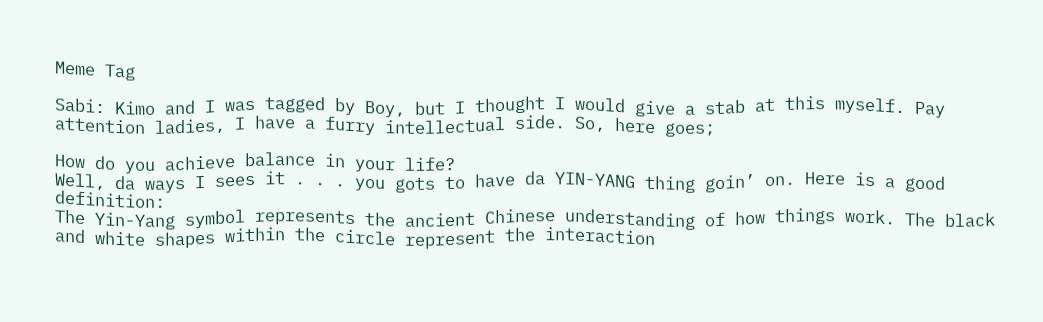Meme Tag

Sabi: Kimo and I was tagged by Boy, but I thought I would give a stab at this myself. Pay attention ladies, I have a furry intellectual side. So, here goes;

How do you achieve balance in your life?
Well, da ways I sees it . . . you gots to have da YIN-YANG thing goin’ on. Here is a good definition:
The Yin-Yang symbol represents the ancient Chinese understanding of how things work. The black and white shapes within the circle represent the interaction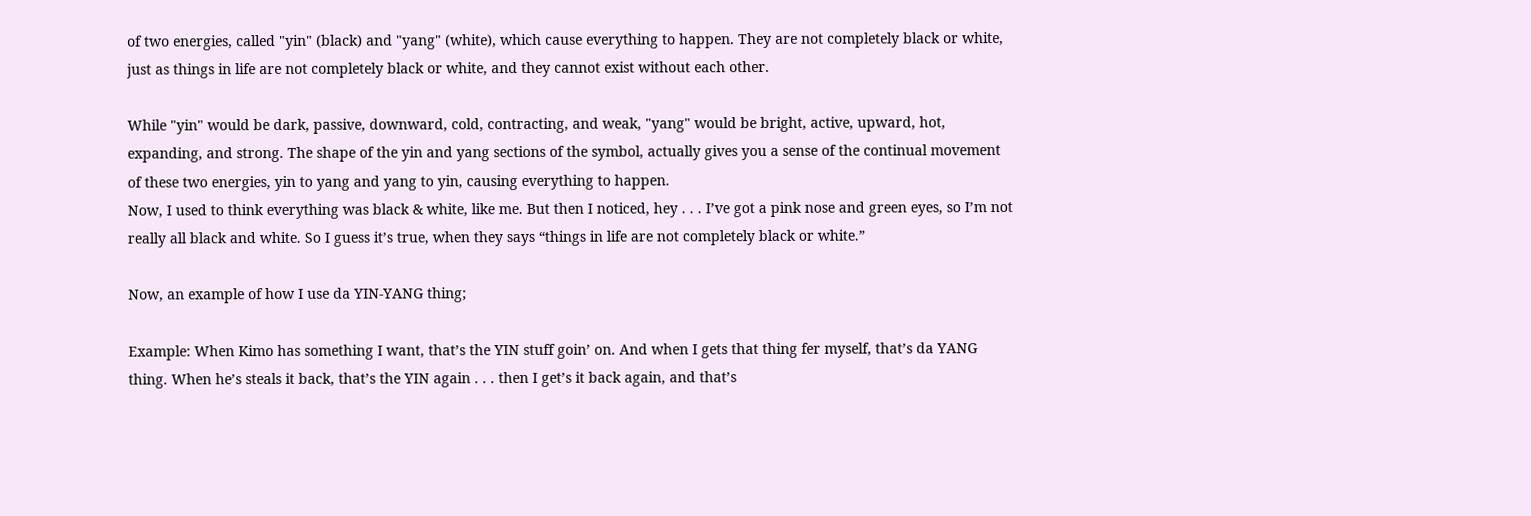of two energies, called "yin" (black) and "yang" (white), which cause everything to happen. They are not completely black or white, just as things in life are not completely black or white, and they cannot exist without each other.

While "yin" would be dark, passive, downward, cold, contracting, and weak, "yang" would be bright, active, upward, hot, expanding, and strong. The shape of the yin and yang sections of the symbol, actually gives you a sense of the continual movement of these two energies, yin to yang and yang to yin, causing everything to happen.
Now, I used to think everything was black & white, like me. But then I noticed, hey . . . I’ve got a pink nose and green eyes, so I’m not really all black and white. So I guess it’s true, when they says “things in life are not completely black or white.”

Now, an example of how I use da YIN-YANG thing;

Example: When Kimo has something I want, that’s the YIN stuff goin’ on. And when I gets that thing fer myself, that’s da YANG thing. When he’s steals it back, that’s the YIN again . . . then I get’s it back again, and that’s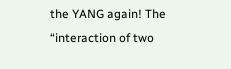the YANG again! The “interaction of two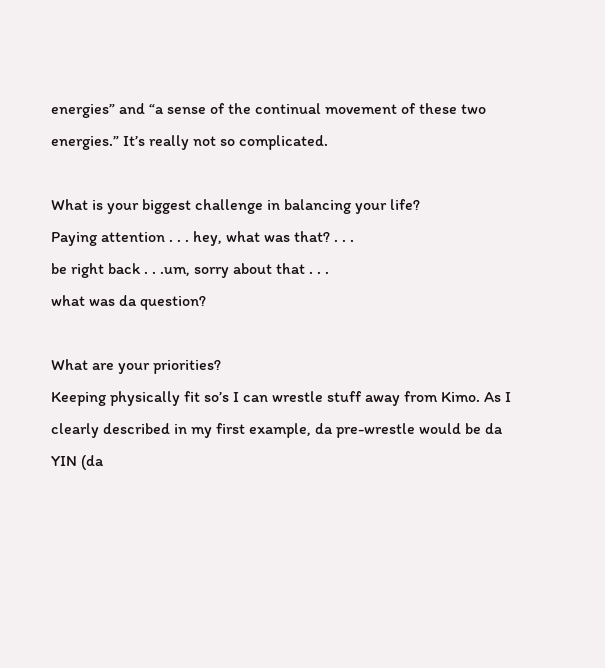energies” and “a sense of the continual movement of these two energies.” It’s really not so complicated.

What is your biggest challenge in balancing your life?
Paying attention . . . hey, what was that? . . .
be right back . . .um, sorry about that . . .
what was da question?

What are your priorities?
Keeping physically fit so’s I can wrestle stuff away from Kimo. As I clearly described in my first example, da pre-wrestle would be da YIN (da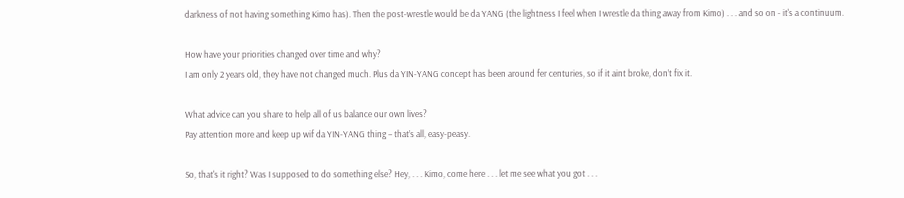darkness of not having something Kimo has). Then the post-wrestle would be da YANG (the lightness I feel when I wrestle da thing away from Kimo) . . . and so on - it's a continuum.

How have your priorities changed over time and why?
I am only 2 years old, they have not changed much. Plus da YIN-YANG concept has been around fer centuries, so if it aint broke, don’t fix it.

What advice can you share to help all of us balance our own lives?
Pay attention more and keep up wif da YIN-YANG thing – that’s all, easy-peasy.

So, that's it right? Was I supposed to do something else? Hey, . . . Kimo, come here . . . let me see what you got . . .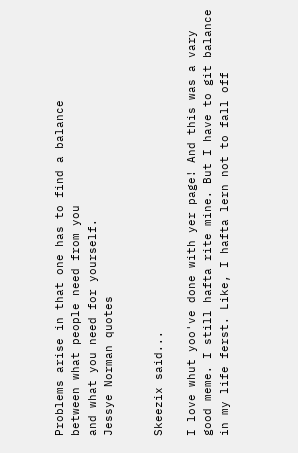Problems arise in that one has to find a balance
between what people need from you
and what you need for yourself.
Jessye Norman quotes


Skeezix said...

I love whut yoo've done with yer page! And this was a vary good meme. I still hafta rite mine. But I have to git balance in my life ferst. Like, I hafta lern not to fall off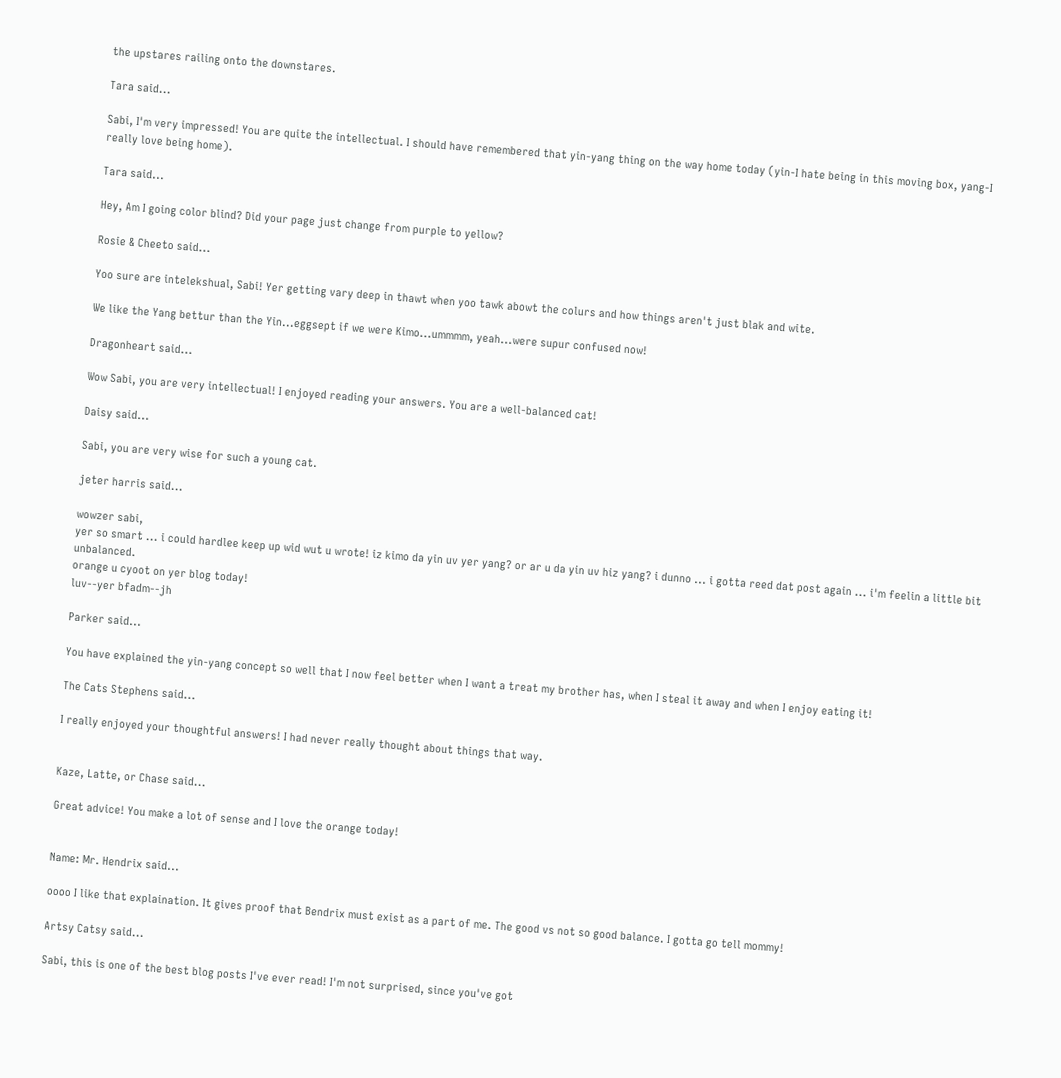the upstares railing onto the downstares.

Tara said...

Sabi, I'm very impressed! You are quite the intellectual. I should have remembered that yin-yang thing on the way home today (yin-I hate being in this moving box, yang-I really love being home).

Tara said...

Hey, Am I going color blind? Did your page just change from purple to yellow?

Rosie & Cheeto said...

Yoo sure are intelekshual, Sabi! Yer getting vary deep in thawt when yoo tawk abowt the colurs and how things aren't just blak and wite.

We like the Yang bettur than the Yin...eggsept if we were Kimo...ummmm, yeah...were supur confused now!

Dragonheart said...

Wow Sabi, you are very intellectual! I enjoyed reading your answers. You are a well-balanced cat!

Daisy said...

Sabi, you are very wise for such a young cat.

jeter harris said...

wowzer sabi,
yer so smart ... i could hardlee keep up wid wut u wrote! iz kimo da yin uv yer yang? or ar u da yin uv hiz yang? i dunno ... i gotta reed dat post again ... i'm feelin a little bit unbalanced.
orange u cyoot on yer blog today!
luv--yer bfadm--jh

Parker said...

You have explained the yin-yang concept so well that I now feel better when I want a treat my brother has, when I steal it away and when I enjoy eating it!

The Cats Stephens said...

I really enjoyed your thoughtful answers! I had never really thought about things that way.


Kaze, Latte, or Chase said...

Great advice! You make a lot of sense and I love the orange today!


Name: Mr. Hendrix said...

oooo I like that explaination. It gives proof that Bendrix must exist as a part of me. The good vs not so good balance. I gotta go tell mommy!

Artsy Catsy said...

Sabi, this is one of the best blog posts I've ever read! I'm not surprised, since you've got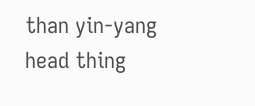than yin-yang head thing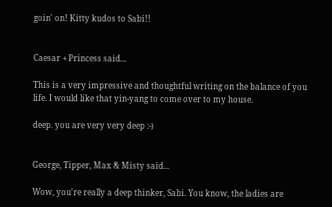goin' on! Kitty kudos to Sabi!!


Caesar + Princess said...

This is a very impressive and thoughtful writing on the balance of you life. I would like that yin-yang to come over to my house.

deep. you are very very deep :-)


George, Tipper, Max & Misty said...

Wow, you're really a deep thinker, Sabi. You know, the ladies are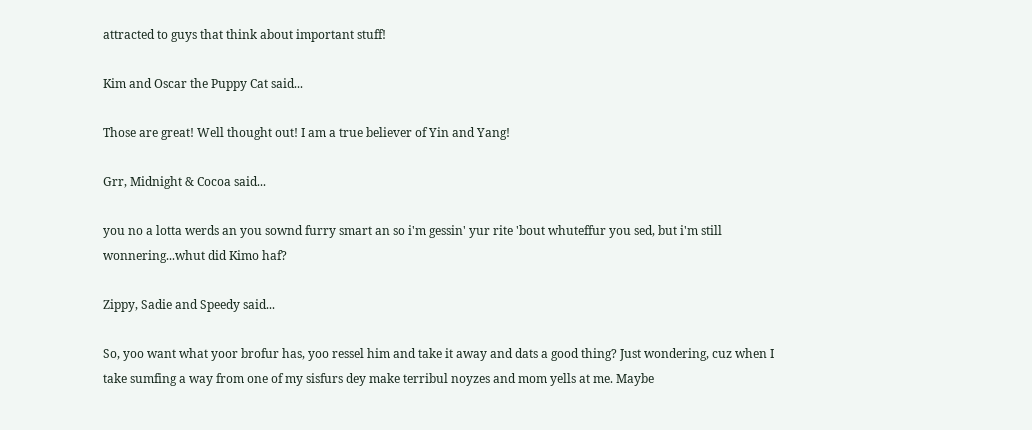attracted to guys that think about important stuff!

Kim and Oscar the Puppy Cat said...

Those are great! Well thought out! I am a true believer of Yin and Yang!

Grr, Midnight & Cocoa said...

you no a lotta werds an you sownd furry smart an so i'm gessin' yur rite 'bout whuteffur you sed, but i'm still wonnering...whut did Kimo haf?

Zippy, Sadie and Speedy said...

So, yoo want what yoor brofur has, yoo ressel him and take it away and dats a good thing? Just wondering, cuz when I take sumfing a way from one of my sisfurs dey make terribul noyzes and mom yells at me. Maybe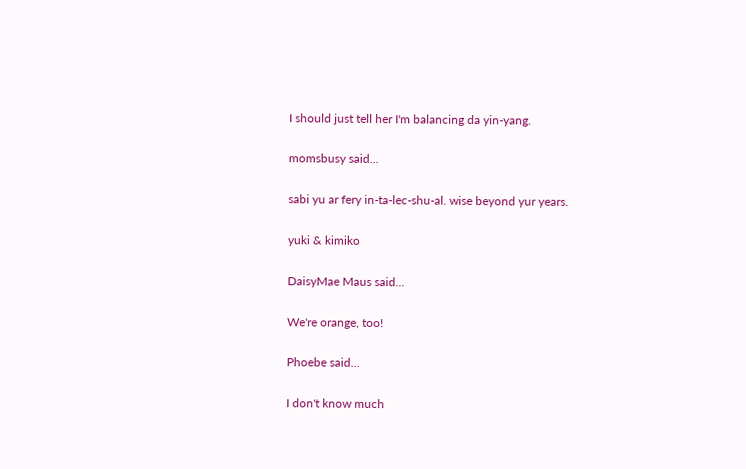I should just tell her I'm balancing da yin-yang.

momsbusy said...

sabi yu ar fery in-ta-lec-shu-al. wise beyond yur years.

yuki & kimiko

DaisyMae Maus said...

We're orange, too!

Phoebe said...

I don't know much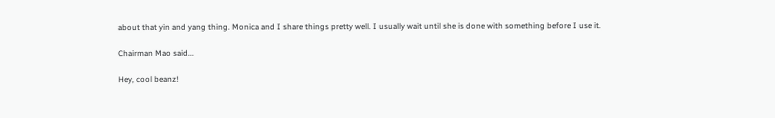about that yin and yang thing. Monica and I share things pretty well. I usually wait until she is done with something before I use it.

Chairman Mao said...

Hey, cool beanz!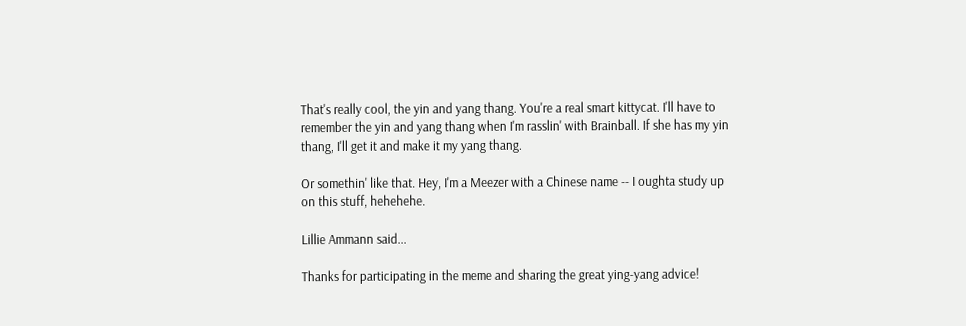That's really cool, the yin and yang thang. You're a real smart kittycat. I'll have to remember the yin and yang thang when I'm rasslin' with Brainball. If she has my yin thang, I'll get it and make it my yang thang.

Or somethin' like that. Hey, I'm a Meezer with a Chinese name -- I oughta study up on this stuff, hehehehe.

Lillie Ammann said...

Thanks for participating in the meme and sharing the great ying-yang advice!